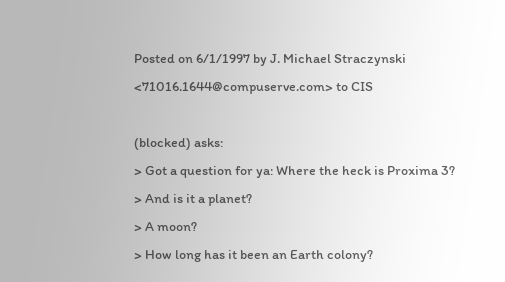Posted on 6/1/1997 by J. Michael Straczynski <71016.1644@compuserve.com> to CIS

(blocked) asks:
> Got a question for ya: Where the heck is Proxima 3?
> And is it a planet?
> A moon?
> How long has it been an Earth colony?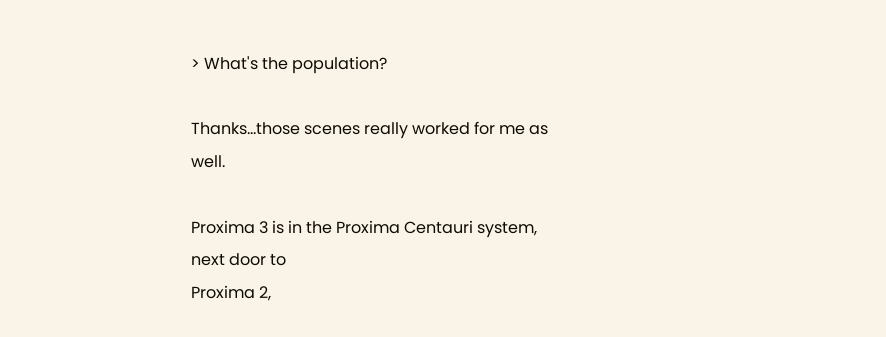> What's the population?

Thanks...those scenes really worked for me as well.

Proxima 3 is in the Proxima Centauri system, next door to
Proxima 2,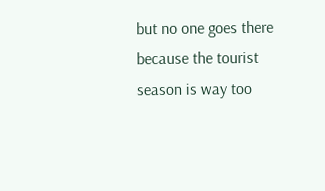but no one goes there because the tourist season is way too